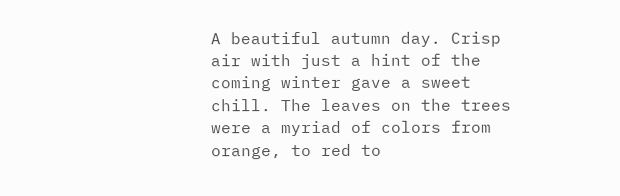A beautiful autumn day. Crisp air with just a hint of the coming winter gave a sweet chill. The leaves on the trees were a myriad of colors from orange, to red to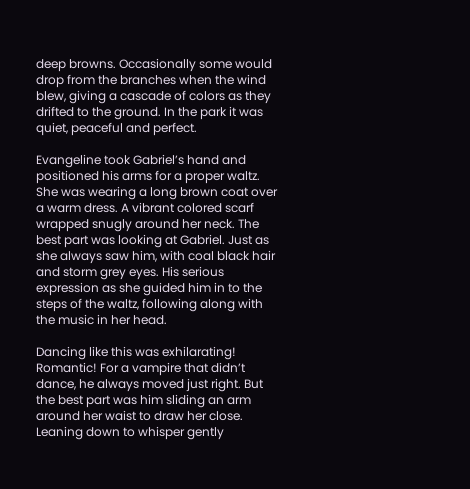deep browns. Occasionally some would drop from the branches when the wind blew, giving a cascade of colors as they drifted to the ground. In the park it was quiet, peaceful and perfect.

Evangeline took Gabriel’s hand and positioned his arms for a proper waltz. She was wearing a long brown coat over a warm dress. A vibrant colored scarf wrapped snugly around her neck. The best part was looking at Gabriel. Just as she always saw him, with coal black hair and storm grey eyes. His serious expression as she guided him in to the steps of the waltz, following along with the music in her head.

Dancing like this was exhilarating! Romantic! For a vampire that didn’t dance, he always moved just right. But the best part was him sliding an arm around her waist to draw her close. Leaning down to whisper gently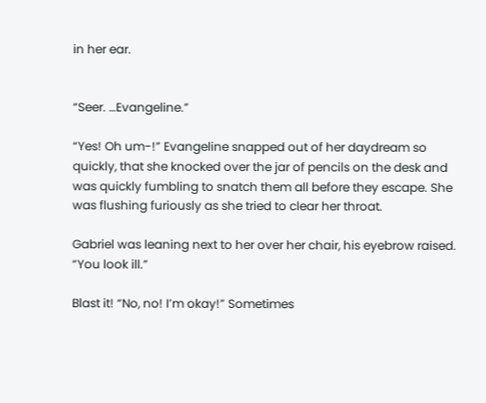in her ear.


“Seer. …Evangeline.”

“Yes! Oh um-!” Evangeline snapped out of her daydream so quickly, that she knocked over the jar of pencils on the desk and was quickly fumbling to snatch them all before they escape. She was flushing furiously as she tried to clear her throat.

Gabriel was leaning next to her over her chair, his eyebrow raised. “You look ill.”

Blast it! “No, no! I’m okay!” Sometimes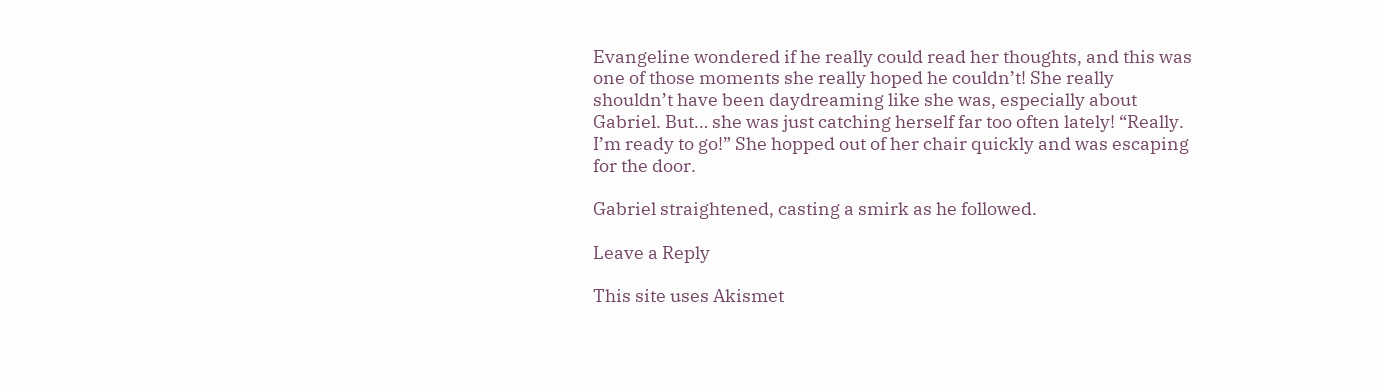Evangeline wondered if he really could read her thoughts, and this was one of those moments she really hoped he couldn’t! She really shouldn’t have been daydreaming like she was, especially about Gabriel. But… she was just catching herself far too often lately! “Really. I’m ready to go!” She hopped out of her chair quickly and was escaping for the door.

Gabriel straightened, casting a smirk as he followed.

Leave a Reply

This site uses Akismet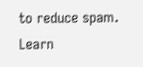to reduce spam. Learn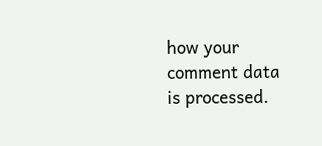how your comment data is processed.